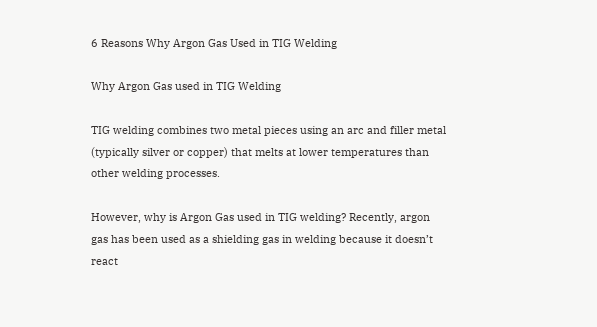6 Reasons Why Argon Gas Used in TIG Welding

Why Argon Gas used in TIG Welding

TIG welding combines two metal pieces using an arc and filler metal (typically silver or copper) that melts at lower temperatures than other welding processes.

However, why is Argon Gas used in TIG welding? Recently, argon gas has been used as a shielding gas in welding because it doesn’t react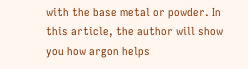with the base metal or powder. In this article, the author will show you how argon helps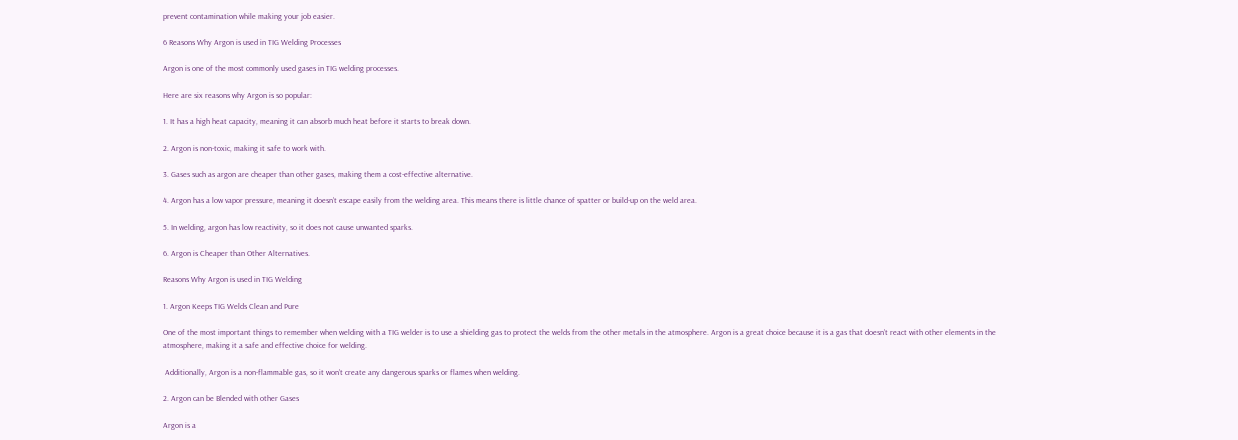prevent contamination while making your job easier.

6 Reasons Why Argon is used in TIG Welding Processes

Argon is one of the most commonly used gases in TIG welding processes.

Here are six reasons why Argon is so popular:

1. It has a high heat capacity, meaning it can absorb much heat before it starts to break down.

2. Argon is non-toxic, making it safe to work with.

3. Gases such as argon are cheaper than other gases, making them a cost-effective alternative.

4. Argon has a low vapor pressure, meaning it doesn’t escape easily from the welding area. This means there is little chance of spatter or build-up on the weld area.

5. In welding, argon has low reactivity, so it does not cause unwanted sparks.

6. Argon is Cheaper than Other Alternatives.

Reasons Why Argon is used in TIG Welding

1. Argon Keeps TIG Welds Clean and Pure

One of the most important things to remember when welding with a TIG welder is to use a shielding gas to protect the welds from the other metals in the atmosphere. Argon is a great choice because it is a gas that doesn’t react with other elements in the atmosphere, making it a safe and effective choice for welding.

 Additionally, Argon is a non-flammable gas, so it won’t create any dangerous sparks or flames when welding.

2. Argon can be Blended with other Gases

Argon is a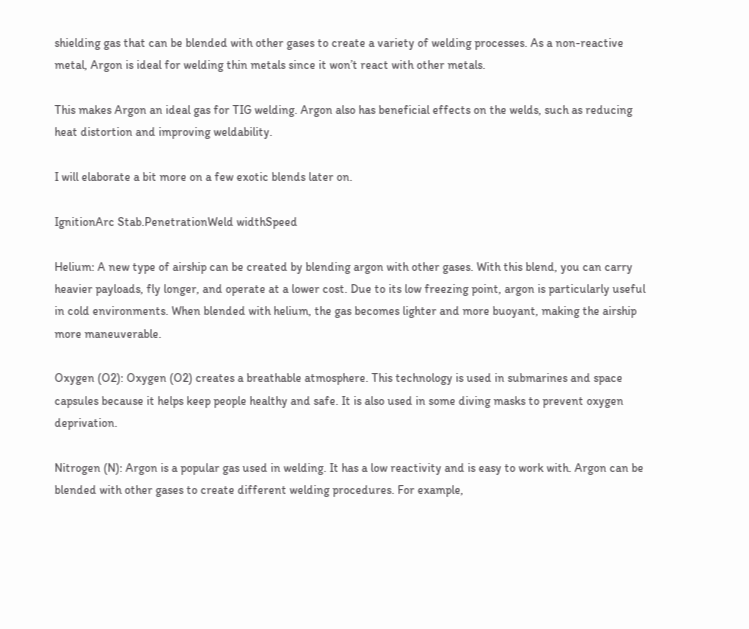shielding gas that can be blended with other gases to create a variety of welding processes. As a non-reactive metal, Argon is ideal for welding thin metals since it won’t react with other metals.

This makes Argon an ideal gas for TIG welding. Argon also has beneficial effects on the welds, such as reducing heat distortion and improving weldability.

I will elaborate a bit more on a few exotic blends later on.

IgnitionArc Stab.PenetrationWeld widthSpeed

Helium: A new type of airship can be created by blending argon with other gases. With this blend, you can carry heavier payloads, fly longer, and operate at a lower cost. Due to its low freezing point, argon is particularly useful in cold environments. When blended with helium, the gas becomes lighter and more buoyant, making the airship more maneuverable.

Oxygen (O2): Oxygen (O2) creates a breathable atmosphere. This technology is used in submarines and space capsules because it helps keep people healthy and safe. It is also used in some diving masks to prevent oxygen deprivation.

Nitrogen (N): Argon is a popular gas used in welding. It has a low reactivity and is easy to work with. Argon can be blended with other gases to create different welding procedures. For example,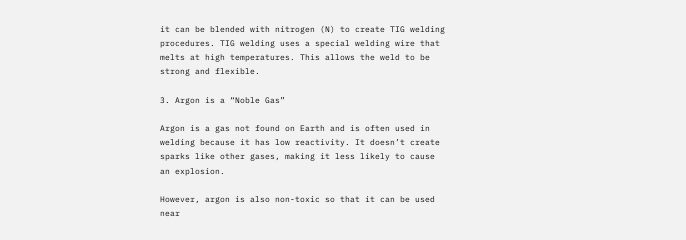it can be blended with nitrogen (N) to create TIG welding procedures. TIG welding uses a special welding wire that melts at high temperatures. This allows the weld to be strong and flexible.

3. Argon is a “Noble Gas”

Argon is a gas not found on Earth and is often used in welding because it has low reactivity. It doesn’t create sparks like other gases, making it less likely to cause an explosion.

However, argon is also non-toxic so that it can be used near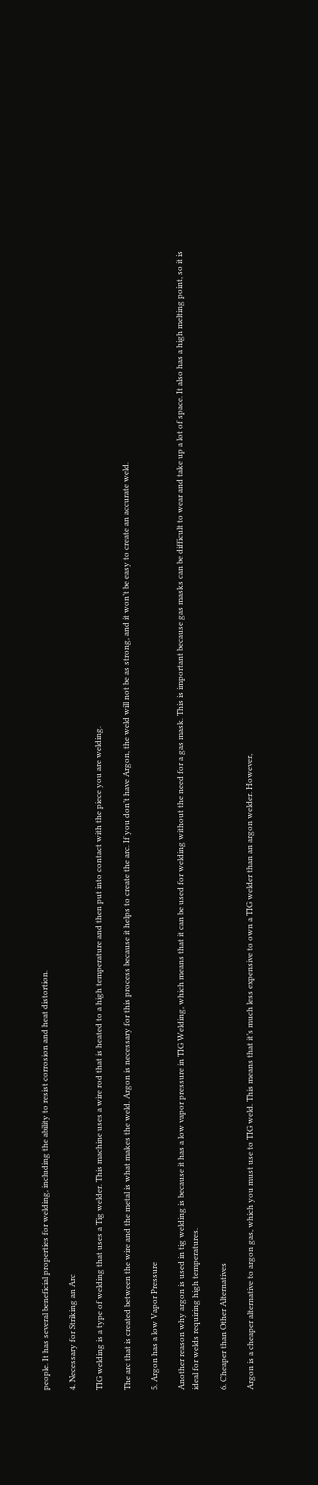people. It has several beneficial properties for welding, including the ability to resist corrosion and heat distortion.

4. Necessary for Striking an Arc

TIG welding is a type of welding that uses a Tig welder. This machine uses a wire rod that is heated to a high temperature and then put into contact with the piece you are welding.

The arc that is created between the wire and the metal is what makes the weld. Argon is necessary for this process because it helps to create the arc. If you don’t have Argon, the weld will not be as strong, and it won’t be easy to create an accurate weld.

5. Argon has a low Vapor Pressure

Another reason why argon is used in tig welding is because it has a low vapor pressure in TIG Welding, which means that it can be used for welding without the need for a gas mask. This is important because gas masks can be difficult to wear and take up a lot of space. It also has a high melting point, so it is ideal for welds requiring high temperatures.

6. Cheaper than Other Alternatives

Argon is a cheaper alternative to argon gas, which you must use to TIG weld. This means that it’s much less expensive to own a TIG welder than an argon welder. However,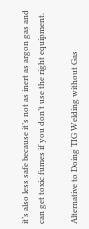it’s also less safe because it’s not as inert as argon gas and can get toxic fumes if you don’t use the right equipment.

Alternative to Doing TIG Welding without Gas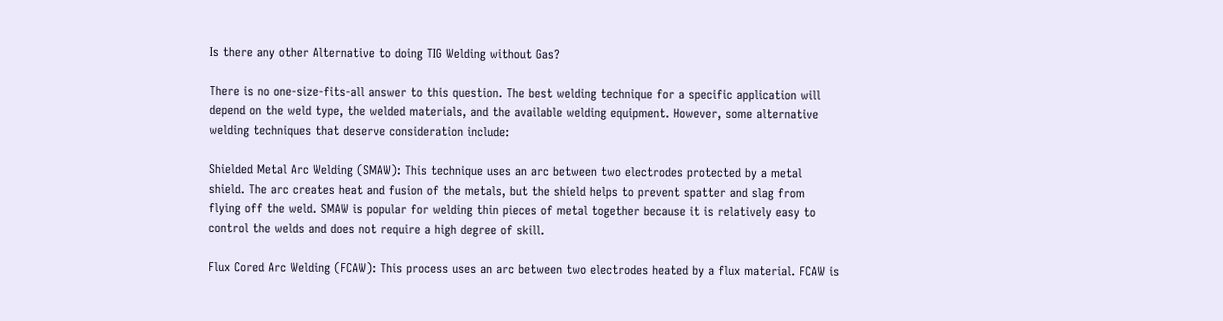Is there any other Alternative to doing TIG Welding without Gas?

There is no one-size-fits-all answer to this question. The best welding technique for a specific application will depend on the weld type, the welded materials, and the available welding equipment. However, some alternative welding techniques that deserve consideration include:

Shielded Metal Arc Welding (SMAW): This technique uses an arc between two electrodes protected by a metal shield. The arc creates heat and fusion of the metals, but the shield helps to prevent spatter and slag from flying off the weld. SMAW is popular for welding thin pieces of metal together because it is relatively easy to control the welds and does not require a high degree of skill.

Flux Cored Arc Welding (FCAW): This process uses an arc between two electrodes heated by a flux material. FCAW is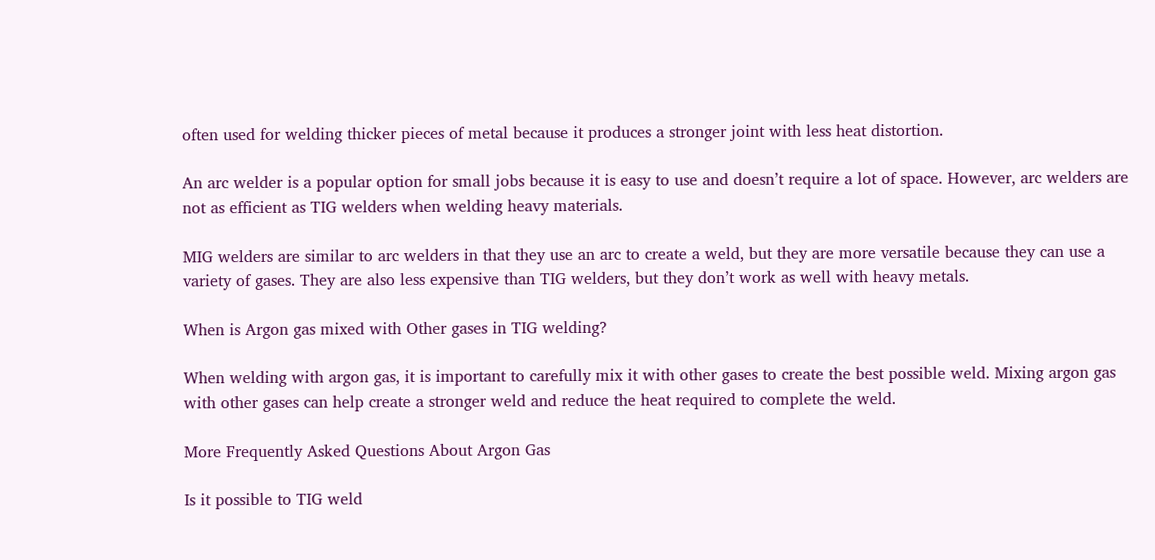often used for welding thicker pieces of metal because it produces a stronger joint with less heat distortion.

An arc welder is a popular option for small jobs because it is easy to use and doesn’t require a lot of space. However, arc welders are not as efficient as TIG welders when welding heavy materials.

MIG welders are similar to arc welders in that they use an arc to create a weld, but they are more versatile because they can use a variety of gases. They are also less expensive than TIG welders, but they don’t work as well with heavy metals.

When is Argon gas mixed with Other gases in TIG welding?

When welding with argon gas, it is important to carefully mix it with other gases to create the best possible weld. Mixing argon gas with other gases can help create a stronger weld and reduce the heat required to complete the weld.

More Frequently Asked Questions About Argon Gas

Is it possible to TIG weld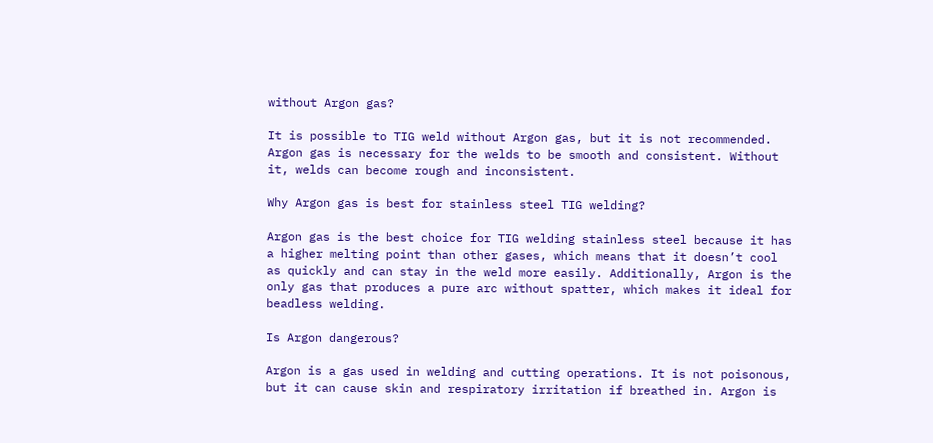without Argon gas?

It is possible to TIG weld without Argon gas, but it is not recommended. Argon gas is necessary for the welds to be smooth and consistent. Without it, welds can become rough and inconsistent.

Why Argon gas is best for stainless steel TIG welding?

Argon gas is the best choice for TIG welding stainless steel because it has a higher melting point than other gases, which means that it doesn’t cool as quickly and can stay in the weld more easily. Additionally, Argon is the only gas that produces a pure arc without spatter, which makes it ideal for beadless welding.

Is Argon dangerous?

Argon is a gas used in welding and cutting operations. It is not poisonous, but it can cause skin and respiratory irritation if breathed in. Argon is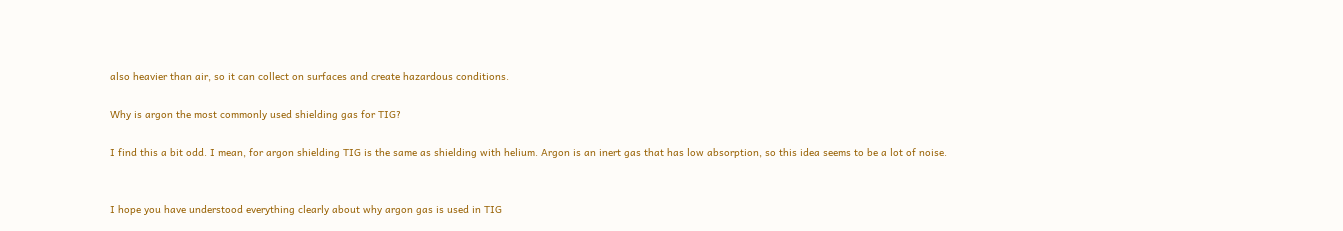also heavier than air, so it can collect on surfaces and create hazardous conditions.

Why is argon the most commonly used shielding gas for TIG?

I find this a bit odd. I mean, for argon shielding TIG is the same as shielding with helium. Argon is an inert gas that has low absorption, so this idea seems to be a lot of noise.


I hope you have understood everything clearly about why argon gas is used in TIG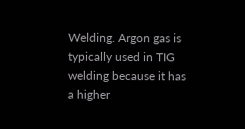Welding. Argon gas is typically used in TIG welding because it has a higher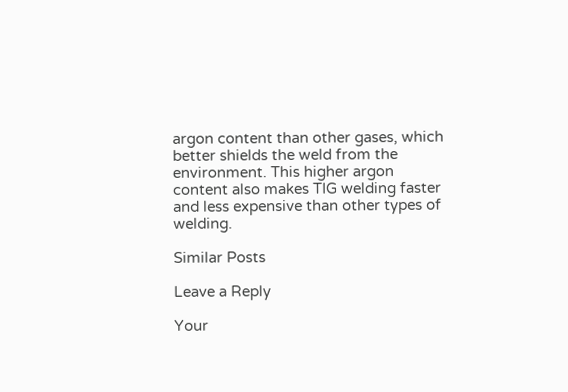argon content than other gases, which better shields the weld from the environment. This higher argon content also makes TIG welding faster and less expensive than other types of welding.

Similar Posts

Leave a Reply

Your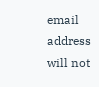email address will not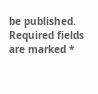be published. Required fields are marked *